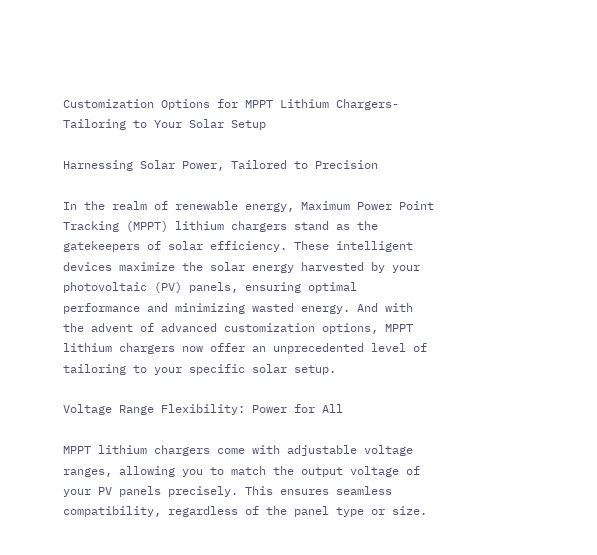Customization Options for MPPT Lithium Chargers- Tailoring to Your Solar Setup

Harnessing Solar Power, Tailored to Precision

In the realm of renewable energy, Maximum Power Point Tracking (MPPT) lithium chargers stand as the gatekeepers of solar efficiency. These intelligent devices maximize the solar energy harvested by your photovoltaic (PV) panels, ensuring optimal performance and minimizing wasted energy. And with the advent of advanced customization options, MPPT lithium chargers now offer an unprecedented level of tailoring to your specific solar setup.

Voltage Range Flexibility: Power for All

MPPT lithium chargers come with adjustable voltage ranges, allowing you to match the output voltage of your PV panels precisely. This ensures seamless compatibility, regardless of the panel type or size.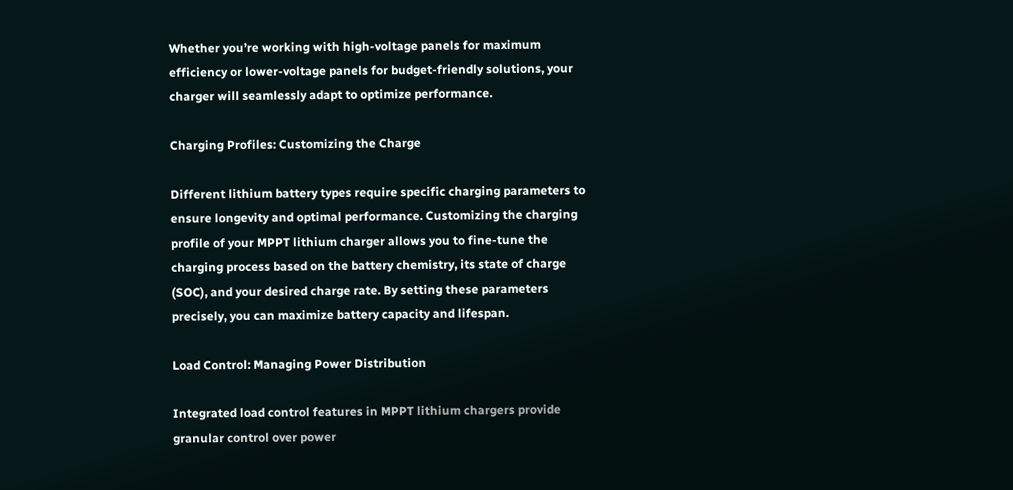Whether you’re working with high-voltage panels for maximum efficiency or lower-voltage panels for budget-friendly solutions, your charger will seamlessly adapt to optimize performance.

Charging Profiles: Customizing the Charge

Different lithium battery types require specific charging parameters to ensure longevity and optimal performance. Customizing the charging profile of your MPPT lithium charger allows you to fine-tune the charging process based on the battery chemistry, its state of charge (SOC), and your desired charge rate. By setting these parameters precisely, you can maximize battery capacity and lifespan.

Load Control: Managing Power Distribution

Integrated load control features in MPPT lithium chargers provide granular control over power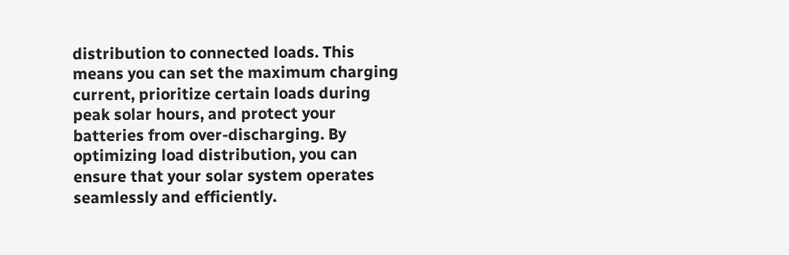distribution to connected loads. This means you can set the maximum charging current, prioritize certain loads during peak solar hours, and protect your batteries from over-discharging. By optimizing load distribution, you can ensure that your solar system operates seamlessly and efficiently.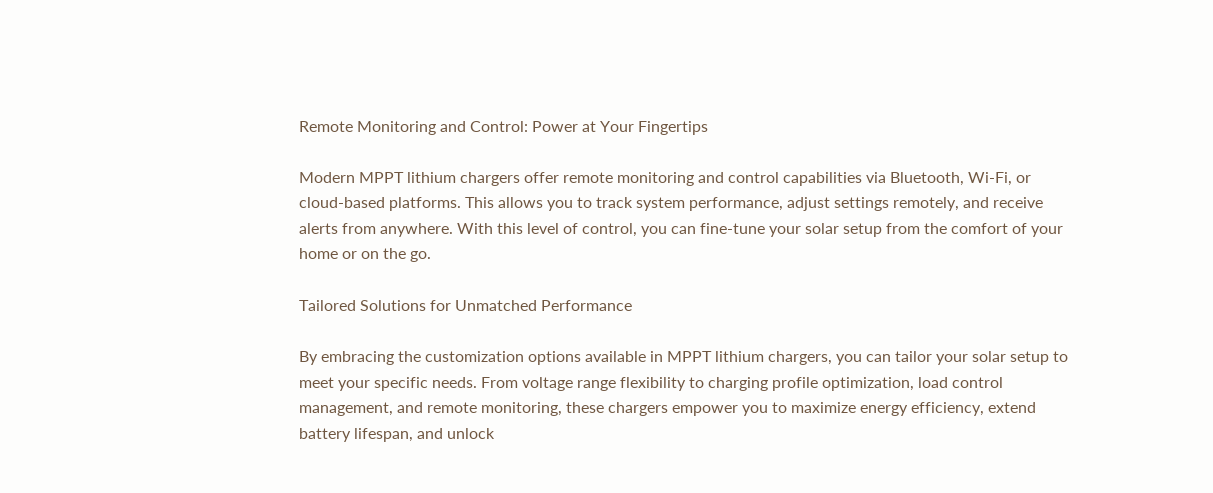Remote Monitoring and Control: Power at Your Fingertips

Modern MPPT lithium chargers offer remote monitoring and control capabilities via Bluetooth, Wi-Fi, or cloud-based platforms. This allows you to track system performance, adjust settings remotely, and receive alerts from anywhere. With this level of control, you can fine-tune your solar setup from the comfort of your home or on the go.

Tailored Solutions for Unmatched Performance

By embracing the customization options available in MPPT lithium chargers, you can tailor your solar setup to meet your specific needs. From voltage range flexibility to charging profile optimization, load control management, and remote monitoring, these chargers empower you to maximize energy efficiency, extend battery lifespan, and unlock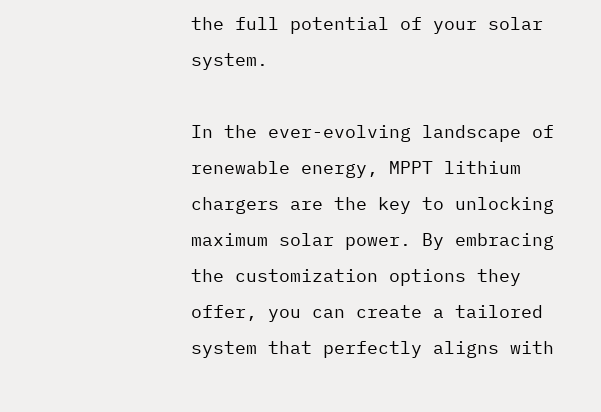the full potential of your solar system.

In the ever-evolving landscape of renewable energy, MPPT lithium chargers are the key to unlocking maximum solar power. By embracing the customization options they offer, you can create a tailored system that perfectly aligns with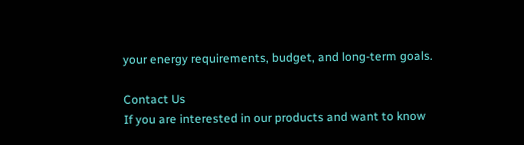your energy requirements, budget, and long-term goals.

Contact Us
If you are interested in our products and want to know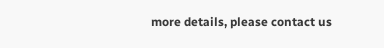more details, please contact us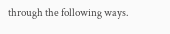through the following ways.